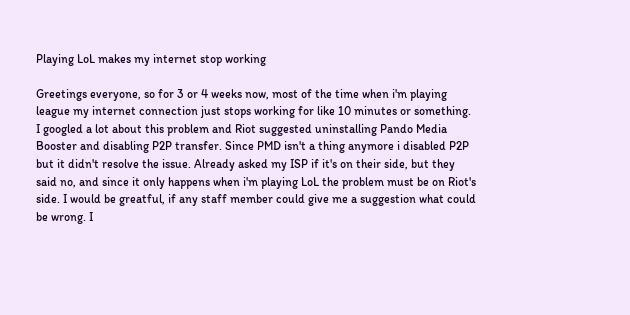Playing LoL makes my internet stop working

Greetings everyone, so for 3 or 4 weeks now, most of the time when i'm playing league my internet connection just stops working for like 10 minutes or something. I googled a lot about this problem and Riot suggested uninstalling Pando Media Booster and disabling P2P transfer. Since PMD isn't a thing anymore i disabled P2P but it didn't resolve the issue. Already asked my ISP if it's on their side, but they said no, and since it only happens when i'm playing LoL the problem must be on Riot's side. I would be greatful, if any staff member could give me a suggestion what could be wrong. I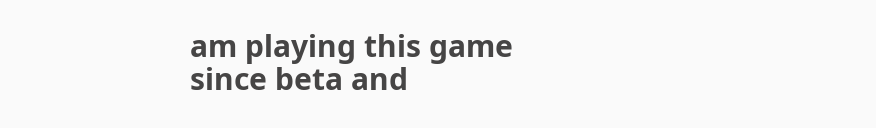am playing this game since beta and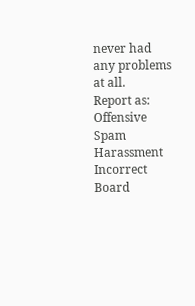never had any problems at all.
Report as:
Offensive Spam Harassment Incorrect Board